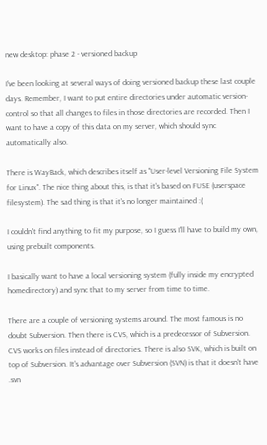new desktop: phase 2 - versioned backup

I've been looking at several ways of doing versioned backup these last couple days. Remember, I want to put entire directories under automatic version-control so that all changes to files in those directories are recorded. Then I want to have a copy of this data on my server, which should sync automatically also.

There is WayBack, which describes itself as "User-level Versioning File System for Linux". The nice thing about this, is that it's based on FUSE (userspace filesystem). The sad thing is that it's no longer maintained :(

I couldn't find anything to fit my purpose, so I guess I'll have to build my own, using prebuilt components.

I basically want to have a local versioning system (fully inside my encrypted homedirectory) and sync that to my server from time to time.

There are a couple of versioning systems around. The most famous is no doubt Subversion. Then there is CVS, which is a predecessor of Subversion. CVS works on files instead of directories. There is also SVK, which is built on top of Subversion. It's advantage over Subversion (SVN) is that it doesn't have .svn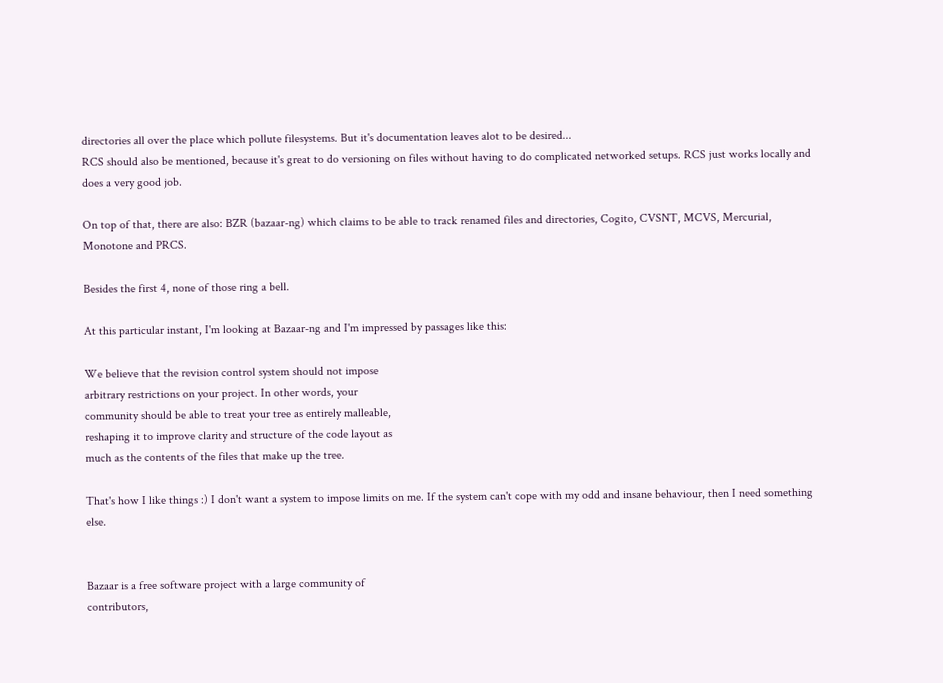directories all over the place which pollute filesystems. But it's documentation leaves alot to be desired...
RCS should also be mentioned, because it's great to do versioning on files without having to do complicated networked setups. RCS just works locally and does a very good job.

On top of that, there are also: BZR (bazaar-ng) which claims to be able to track renamed files and directories, Cogito, CVSNT, MCVS, Mercurial, Monotone and PRCS.

Besides the first 4, none of those ring a bell.

At this particular instant, I'm looking at Bazaar-ng and I'm impressed by passages like this:

We believe that the revision control system should not impose
arbitrary restrictions on your project. In other words, your
community should be able to treat your tree as entirely malleable,
reshaping it to improve clarity and structure of the code layout as
much as the contents of the files that make up the tree.

That's how I like things :) I don't want a system to impose limits on me. If the system can't cope with my odd and insane behaviour, then I need something else.


Bazaar is a free software project with a large community of
contributors,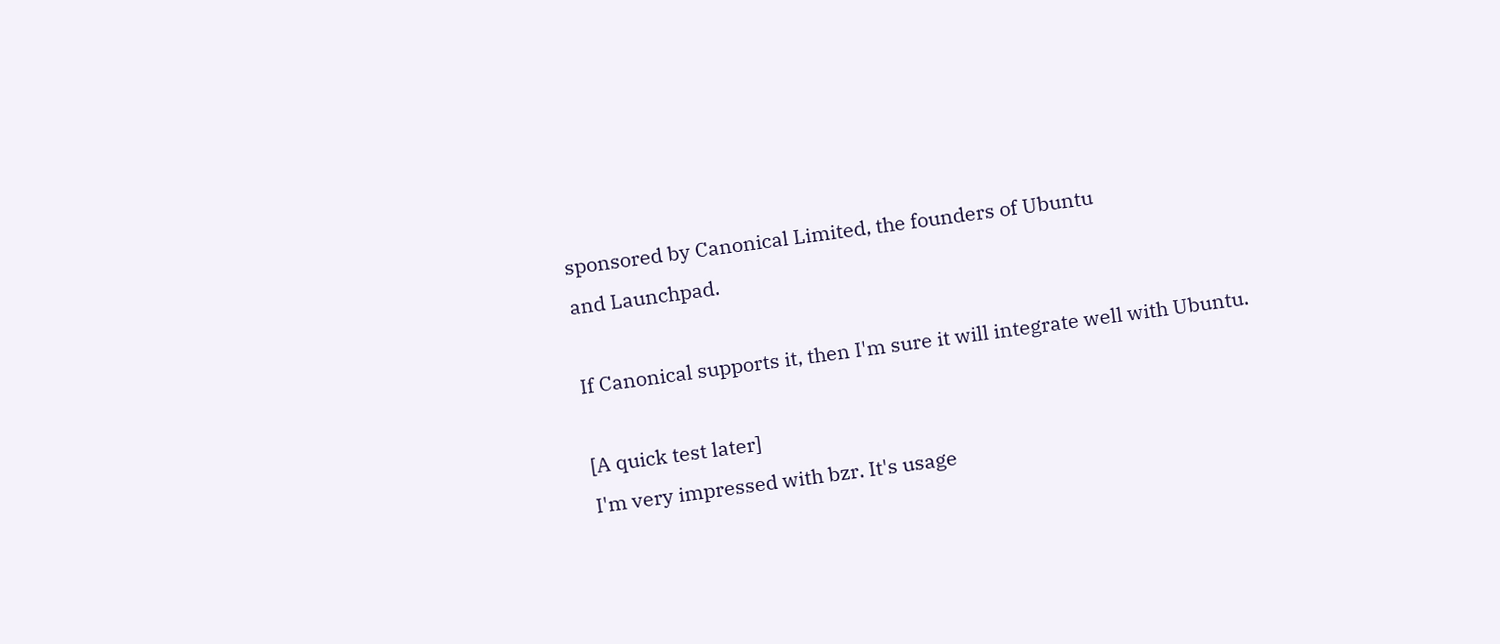sponsored by Canonical Limited, the founders of Ubuntu
and Launchpad.

If Canonical supports it, then I'm sure it will integrate well with Ubuntu.

[A quick test later]
I'm very impressed with bzr. It's usage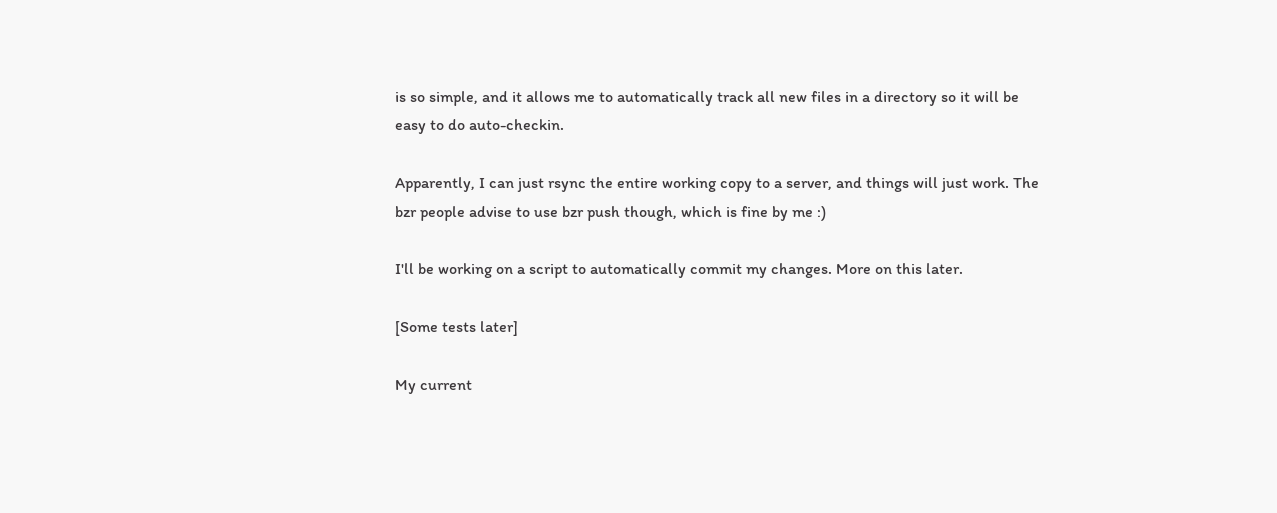is so simple, and it allows me to automatically track all new files in a directory so it will be easy to do auto-checkin.

Apparently, I can just rsync the entire working copy to a server, and things will just work. The bzr people advise to use bzr push though, which is fine by me :)

I'll be working on a script to automatically commit my changes. More on this later.

[Some tests later]

My current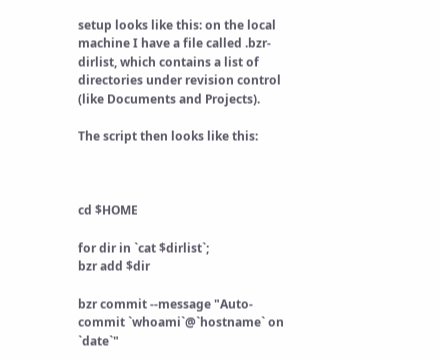setup looks like this: on the local machine I have a file called .bzr-dirlist, which contains a list of directories under revision control (like Documents and Projects).

The script then looks like this:



cd $HOME

for dir in `cat $dirlist`;
bzr add $dir

bzr commit --message "Auto-commit `whoami`@`hostname` on `date`"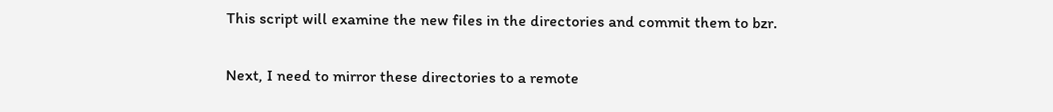This script will examine the new files in the directories and commit them to bzr.

Next, I need to mirror these directories to a remote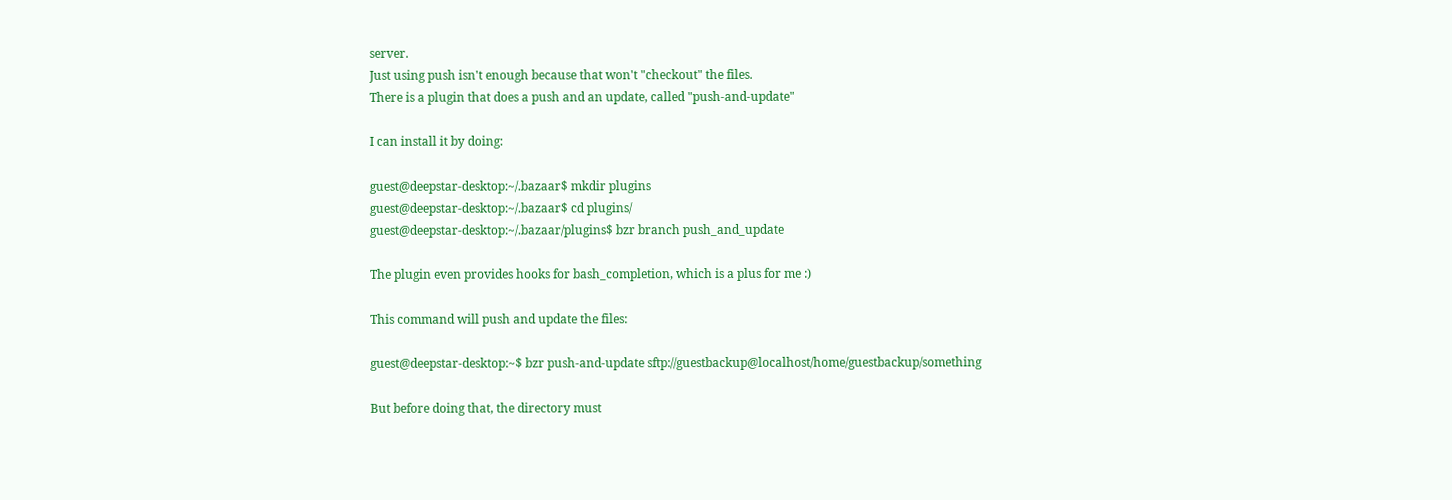server.
Just using push isn't enough because that won't "checkout" the files.
There is a plugin that does a push and an update, called "push-and-update"

I can install it by doing:

guest@deepstar-desktop:~/.bazaar$ mkdir plugins
guest@deepstar-desktop:~/.bazaar$ cd plugins/
guest@deepstar-desktop:~/.bazaar/plugins$ bzr branch push_and_update

The plugin even provides hooks for bash_completion, which is a plus for me :)

This command will push and update the files:

guest@deepstar-desktop:~$ bzr push-and-update sftp://guestbackup@localhost/home/guestbackup/something

But before doing that, the directory must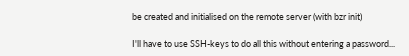be created and initialised on the remote server (with bzr init)

I'll have to use SSH-keys to do all this without entering a password...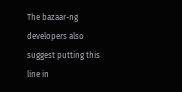The bazaar-ng developers also suggest putting this line in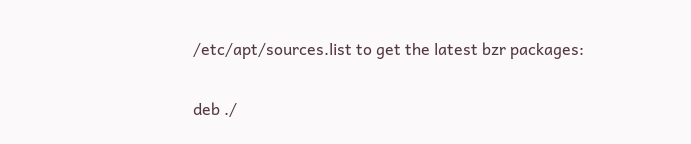/etc/apt/sources.list to get the latest bzr packages:

deb ./